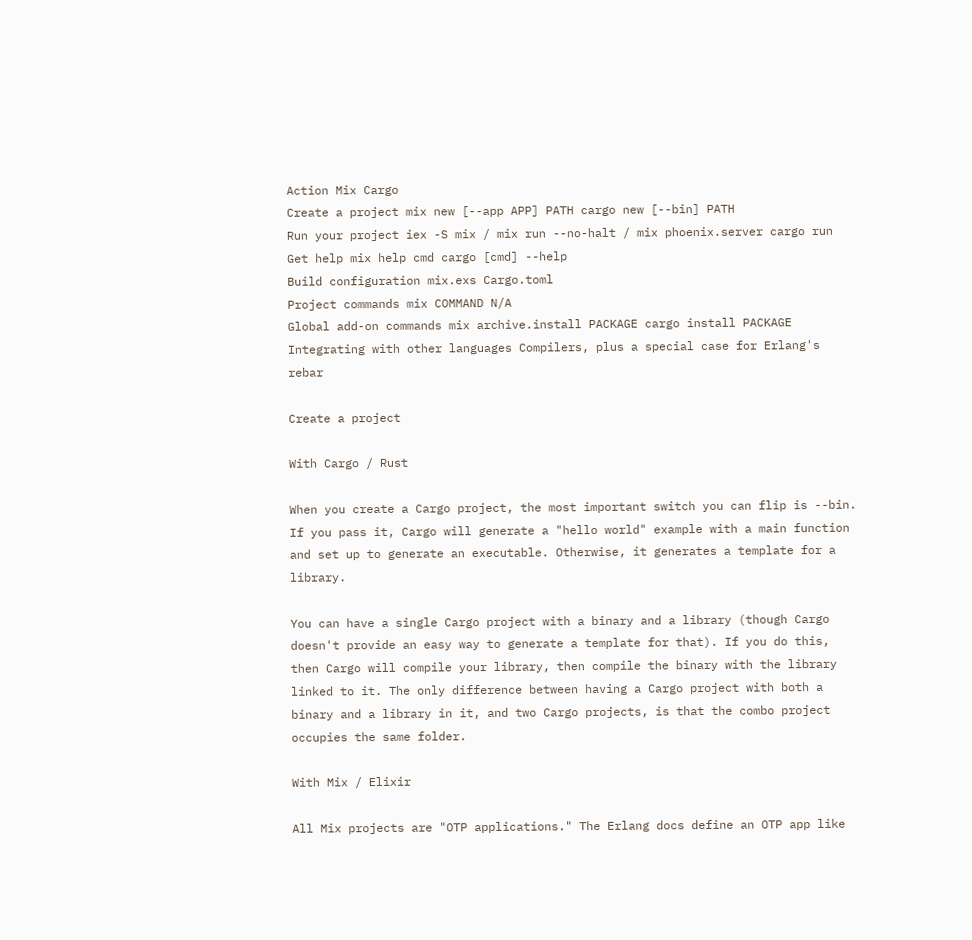Action Mix Cargo
Create a project mix new [--app APP] PATH cargo new [--bin] PATH
Run your project iex -S mix / mix run --no-halt / mix phoenix.server cargo run
Get help mix help cmd cargo [cmd] --help
Build configuration mix.exs Cargo.toml
Project commands mix COMMAND N/A
Global add-on commands mix archive.install PACKAGE cargo install PACKAGE
Integrating with other languages Compilers, plus a special case for Erlang's rebar

Create a project

With Cargo / Rust

When you create a Cargo project, the most important switch you can flip is --bin. If you pass it, Cargo will generate a "hello world" example with a main function and set up to generate an executable. Otherwise, it generates a template for a library.

You can have a single Cargo project with a binary and a library (though Cargo doesn't provide an easy way to generate a template for that). If you do this, then Cargo will compile your library, then compile the binary with the library linked to it. The only difference between having a Cargo project with both a binary and a library in it, and two Cargo projects, is that the combo project occupies the same folder.

With Mix / Elixir

All Mix projects are "OTP applications." The Erlang docs define an OTP app like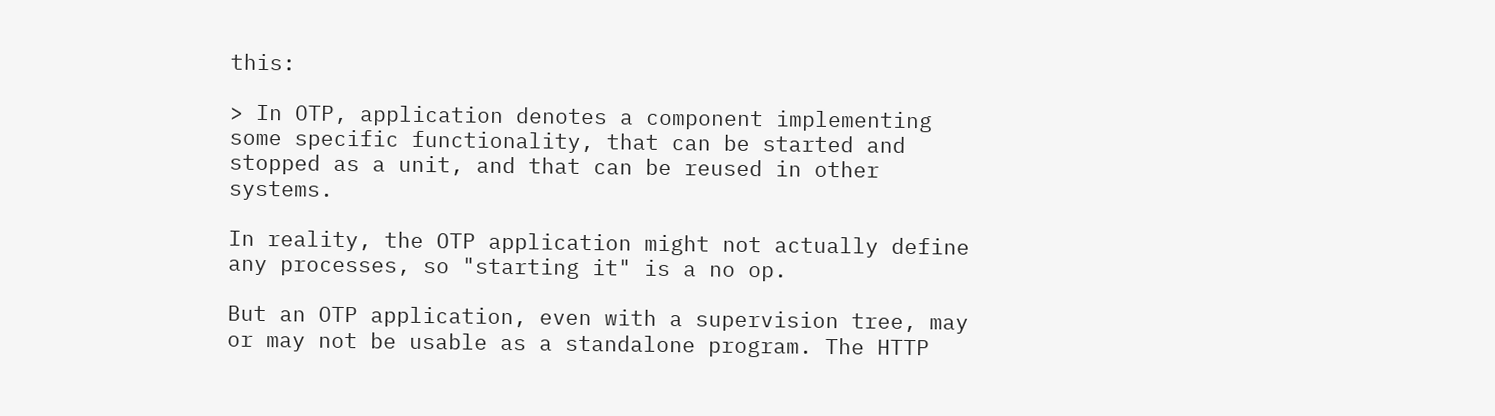this:

> In OTP, application denotes a component implementing some specific functionality, that can be started and stopped as a unit, and that can be reused in other systems.

In reality, the OTP application might not actually define any processes, so "starting it" is a no op.

But an OTP application, even with a supervision tree, may or may not be usable as a standalone program. The HTTP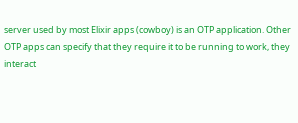server used by most Elixir apps (cowboy) is an OTP application. Other OTP apps can specify that they require it to be running to work, they interact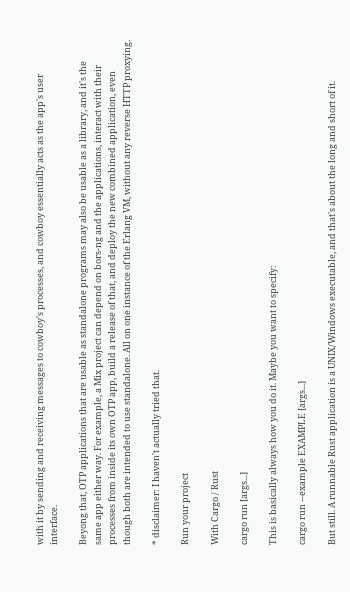with it by sending and receiving messages to cowboy's processes, and cowboy essentially acts as the app's user interface.

Beyong that, OTP applications that are usable as standalone programs may also be usable as a library, and it's the same app either way. For example, a Mix project can depend on bors-ng and the applications, interact with their processes from inside its own OTP app, build a release of that, and deploy the new combined application, even though both are intended to use standalone. All on one instance of the Erlang VM, without any reverse HTTP proxying.

* disclaimer: I haven't actually tried that.

Run your project

With Cargo / Rust

cargo run [args...]

This is basically always how you do it. Maybe you want to specify:

cargo run --example EXAMPLE [args...]

But still. A runnable Rust application is a UNIX/Windows executable, and that's about the long and short of it.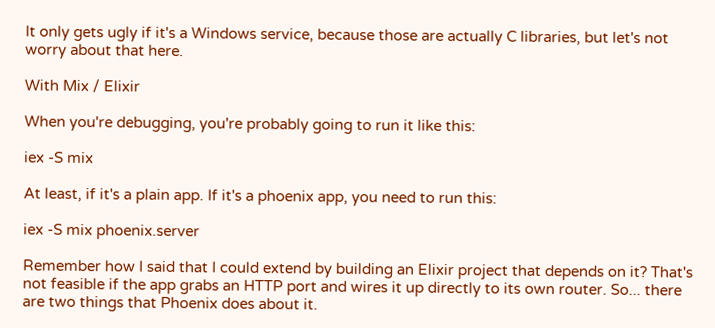It only gets ugly if it's a Windows service, because those are actually C libraries, but let's not worry about that here.

With Mix / Elixir

When you're debugging, you're probably going to run it like this:

iex -S mix

At least, if it's a plain app. If it's a phoenix app, you need to run this:

iex -S mix phoenix.server

Remember how I said that I could extend by building an Elixir project that depends on it? That's not feasible if the app grabs an HTTP port and wires it up directly to its own router. So... there are two things that Phoenix does about it.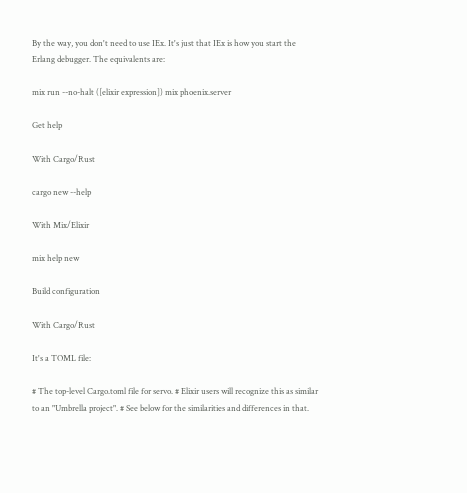By the way, you don't need to use IEx. It's just that IEx is how you start the Erlang debugger. The equivalents are:

mix run --no-halt ([elixir expression]) mix phoenix.server

Get help

With Cargo/Rust

cargo new --help

With Mix/Elixir

mix help new

Build configuration

With Cargo/Rust

It's a TOML file:

# The top-level Cargo.toml file for servo. # Elixir users will recognize this as similar to an "Umbrella project". # See below for the similarities and differences in that.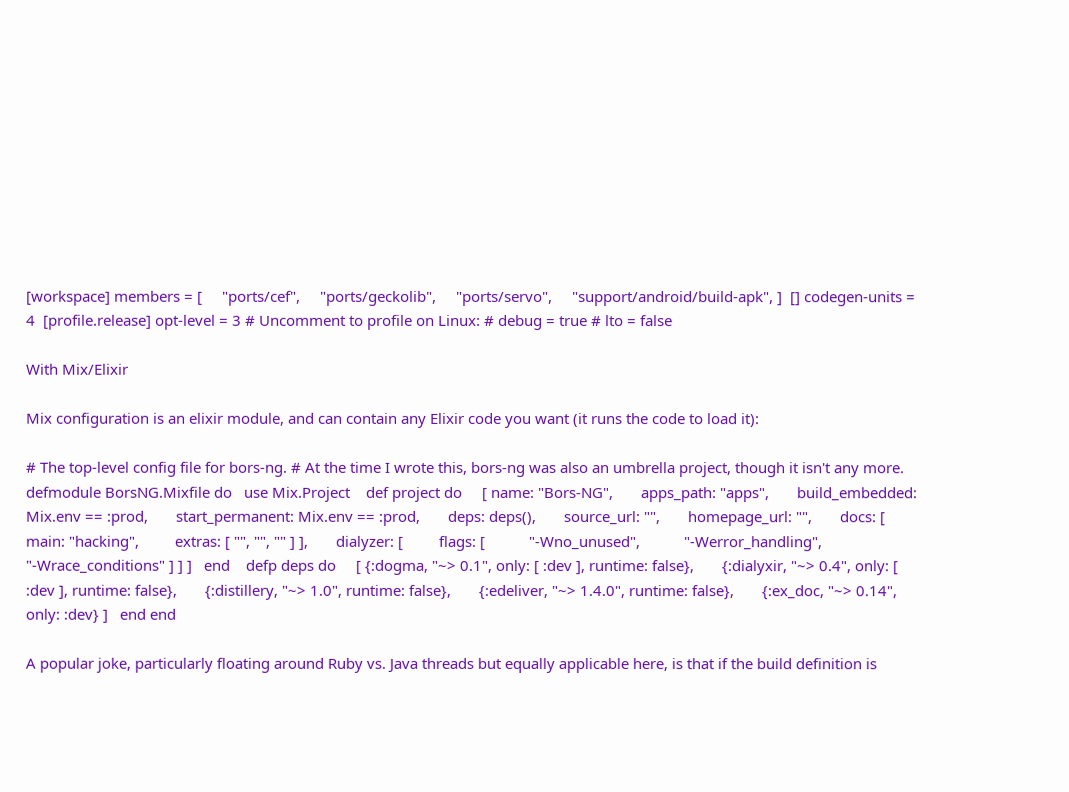[workspace] members = [     "ports/cef",     "ports/geckolib",     "ports/servo",     "support/android/build-apk", ]  [] codegen-units = 4  [profile.release] opt-level = 3 # Uncomment to profile on Linux: # debug = true # lto = false

With Mix/Elixir

Mix configuration is an elixir module, and can contain any Elixir code you want (it runs the code to load it):

# The top-level config file for bors-ng. # At the time I wrote this, bors-ng was also an umbrella project, though it isn't any more. defmodule BorsNG.Mixfile do   use Mix.Project    def project do     [ name: "Bors-NG",       apps_path: "apps",       build_embedded: Mix.env == :prod,       start_permanent: Mix.env == :prod,       deps: deps(),       source_url: "",       homepage_url: "",       docs: [         main: "hacking",         extras: [ "", "", "" ] ],       dialyzer: [         flags: [           "-Wno_unused",           "-Werror_handling",           "-Wrace_conditions" ] ] ]   end    defp deps do     [ {:dogma, "~> 0.1", only: [ :dev ], runtime: false},       {:dialyxir, "~> 0.4", only: [ :dev ], runtime: false},       {:distillery, "~> 1.0", runtime: false},       {:edeliver, "~> 1.4.0", runtime: false},       {:ex_doc, "~> 0.14", only: :dev} ]   end end

A popular joke, particularly floating around Ruby vs. Java threads but equally applicable here, is that if the build definition is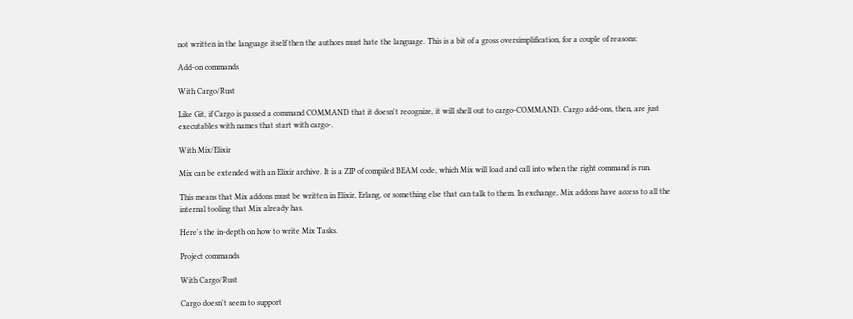not written in the language itself then the authors must hate the language. This is a bit of a gross oversimplification, for a couple of reasons:

Add-on commands

With Cargo/Rust

Like Git, if Cargo is passed a command COMMAND that it doesn't recognize, it will shell out to cargo-COMMAND. Cargo add-ons, then, are just executables with names that start with cargo-.

With Mix/Elixir

Mix can be extended with an Elixir archive. It is a ZIP of compiled BEAM code, which Mix will load and call into when the right command is run.

This means that Mix addons must be written in Elixir, Erlang, or something else that can talk to them. In exchange, Mix addons have access to all the internal tooling that Mix already has.

Here's the in-depth on how to write Mix Tasks.

Project commands

With Cargo/Rust

Cargo doesn't seem to support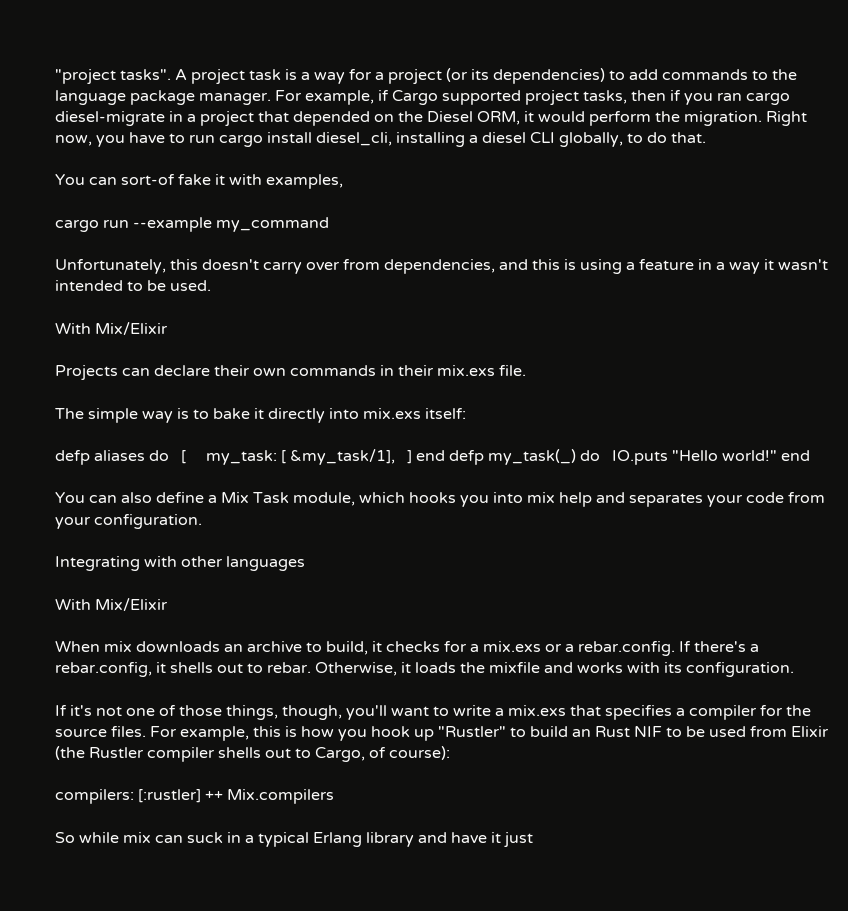"project tasks". A project task is a way for a project (or its dependencies) to add commands to the language package manager. For example, if Cargo supported project tasks, then if you ran cargo diesel-migrate in a project that depended on the Diesel ORM, it would perform the migration. Right now, you have to run cargo install diesel_cli, installing a diesel CLI globally, to do that.

You can sort-of fake it with examples,

cargo run --example my_command

Unfortunately, this doesn't carry over from dependencies, and this is using a feature in a way it wasn't intended to be used.

With Mix/Elixir

Projects can declare their own commands in their mix.exs file.

The simple way is to bake it directly into mix.exs itself:

defp aliases do   [     my_task: [ &my_task/1],   ] end defp my_task(_) do   IO.puts "Hello world!" end

You can also define a Mix Task module, which hooks you into mix help and separates your code from your configuration.

Integrating with other languages

With Mix/Elixir

When mix downloads an archive to build, it checks for a mix.exs or a rebar.config. If there's a rebar.config, it shells out to rebar. Otherwise, it loads the mixfile and works with its configuration.

If it's not one of those things, though, you'll want to write a mix.exs that specifies a compiler for the source files. For example, this is how you hook up "Rustler" to build an Rust NIF to be used from Elixir (the Rustler compiler shells out to Cargo, of course):

compilers: [:rustler] ++ Mix.compilers

So while mix can suck in a typical Erlang library and have it just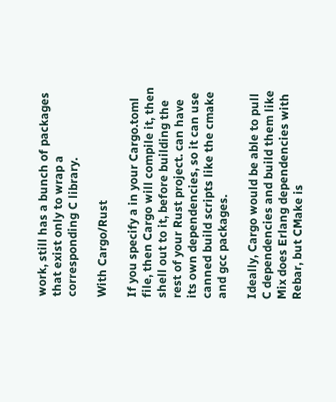work, still has a bunch of packages that exist only to wrap a corresponding C library.

With Cargo/Rust

If you specify a in your Cargo.toml file, then Cargo will compile it, then shell out to it, before building the rest of your Rust project. can have its own dependencies, so it can use canned build scripts like the cmake and gcc packages.

Ideally, Cargo would be able to pull C dependencies and build them like Mix does Erlang dependencies with Rebar, but CMake is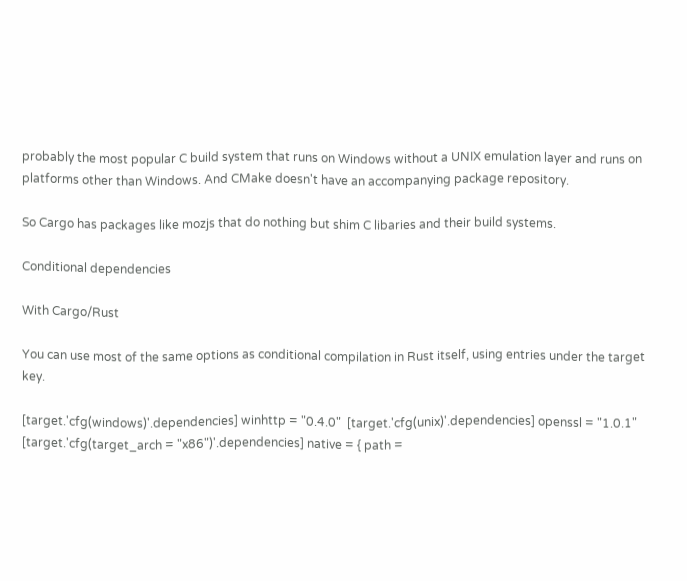probably the most popular C build system that runs on Windows without a UNIX emulation layer and runs on platforms other than Windows. And CMake doesn't have an accompanying package repository.

So Cargo has packages like mozjs that do nothing but shim C libaries and their build systems.

Conditional dependencies

With Cargo/Rust

You can use most of the same options as conditional compilation in Rust itself, using entries under the target key.

[target.'cfg(windows)'.dependencies] winhttp = "0.4.0"  [target.'cfg(unix)'.dependencies] openssl = "1.0.1"  [target.'cfg(target_arch = "x86")'.dependencies] native = { path =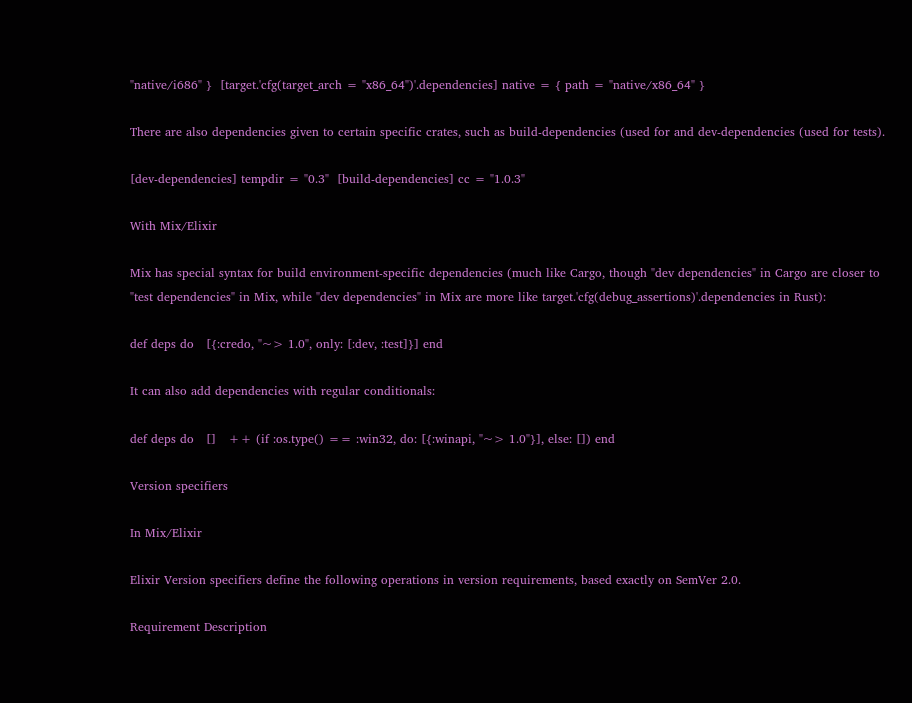"native/i686" }  [target.'cfg(target_arch = "x86_64")'.dependencies] native = { path = "native/x86_64" }

There are also dependencies given to certain specific crates, such as build-dependencies (used for and dev-dependencies (used for tests).

[dev-dependencies] tempdir = "0.3"  [build-dependencies] cc = "1.0.3"

With Mix/Elixir

Mix has special syntax for build environment-specific dependencies (much like Cargo, though "dev dependencies" in Cargo are closer to "test dependencies" in Mix, while "dev dependencies" in Mix are more like target.'cfg(debug_assertions)'.dependencies in Rust):

def deps do   [{:credo, "~> 1.0", only: [:dev, :test]}] end

It can also add dependencies with regular conditionals:

def deps do   []   ++ (if :os.type() == :win32, do: [{:winapi, "~> 1.0"}], else: []) end

Version specifiers

In Mix/Elixir

Elixir Version specifiers define the following operations in version requirements, based exactly on SemVer 2.0.

Requirement Description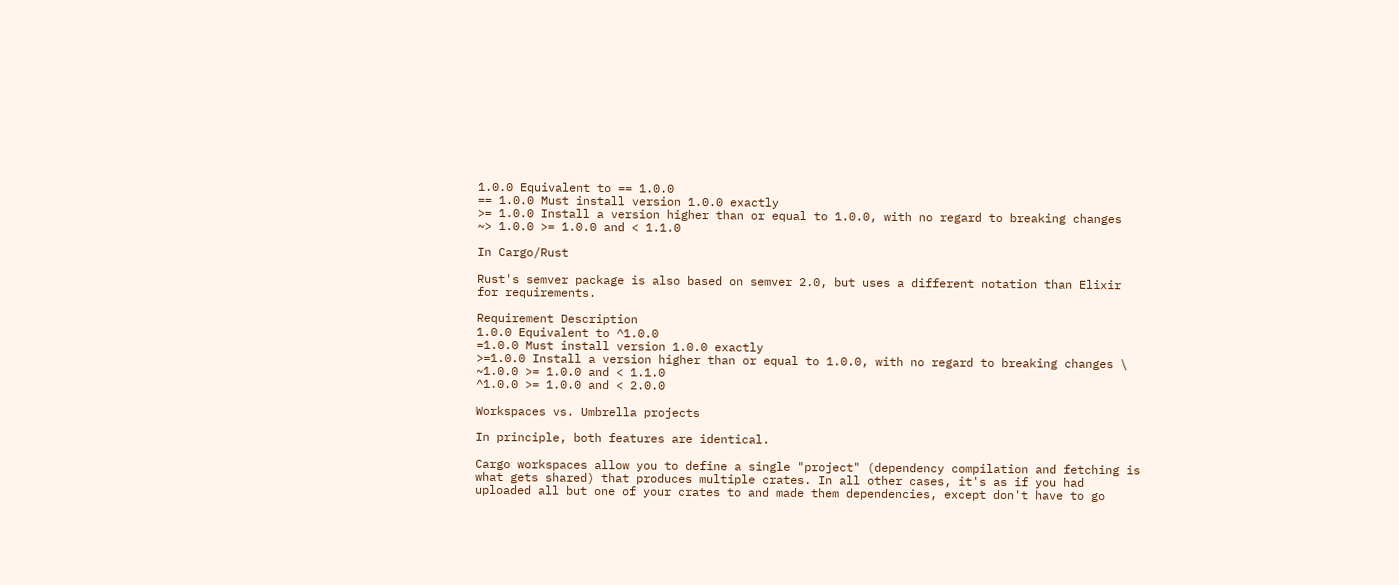1.0.0 Equivalent to == 1.0.0
== 1.0.0 Must install version 1.0.0 exactly
>= 1.0.0 Install a version higher than or equal to 1.0.0, with no regard to breaking changes
~> 1.0.0 >= 1.0.0 and < 1.1.0

In Cargo/Rust

Rust's semver package is also based on semver 2.0, but uses a different notation than Elixir for requirements.

Requirement Description
1.0.0 Equivalent to ^1.0.0
=1.0.0 Must install version 1.0.0 exactly
>=1.0.0 Install a version higher than or equal to 1.0.0, with no regard to breaking changes \
~1.0.0 >= 1.0.0 and < 1.1.0
^1.0.0 >= 1.0.0 and < 2.0.0

Workspaces vs. Umbrella projects

In principle, both features are identical.

Cargo workspaces allow you to define a single "project" (dependency compilation and fetching is what gets shared) that produces multiple crates. In all other cases, it's as if you had uploaded all but one of your crates to and made them dependencies, except don't have to go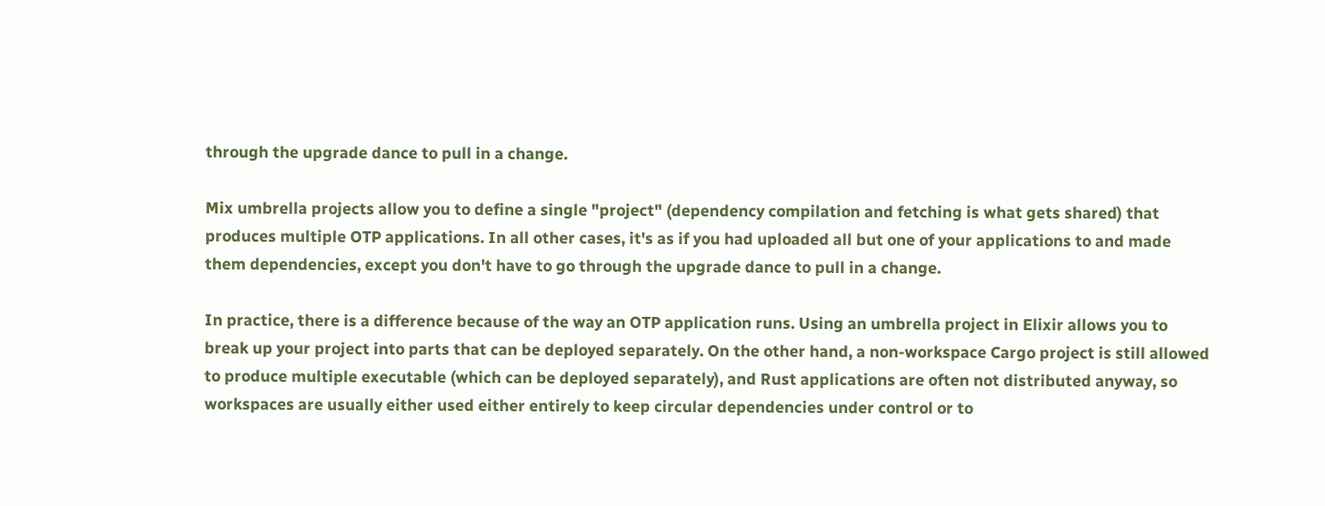through the upgrade dance to pull in a change.

Mix umbrella projects allow you to define a single "project" (dependency compilation and fetching is what gets shared) that produces multiple OTP applications. In all other cases, it's as if you had uploaded all but one of your applications to and made them dependencies, except you don't have to go through the upgrade dance to pull in a change.

In practice, there is a difference because of the way an OTP application runs. Using an umbrella project in Elixir allows you to break up your project into parts that can be deployed separately. On the other hand, a non-workspace Cargo project is still allowed to produce multiple executable (which can be deployed separately), and Rust applications are often not distributed anyway, so workspaces are usually either used either entirely to keep circular dependencies under control or to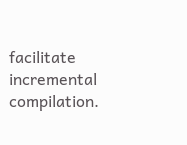facilitate incremental compilation.